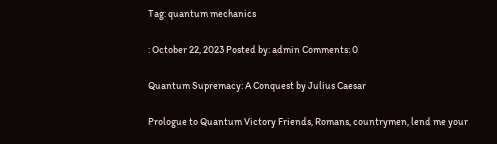Tag: quantum mechanics

: October 22, 2023 Posted by: admin Comments: 0

Quantum Supremacy: A Conquest by Julius Caesar

Prologue to Quantum Victory Friends, Romans, countrymen, lend me your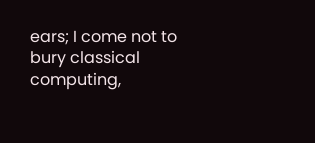ears; I come not to bury classical computing,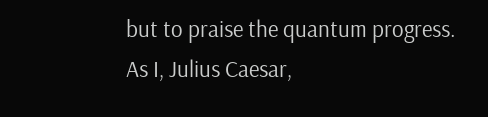but to praise the quantum progress. As I, Julius Caesar,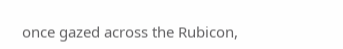once gazed across the Rubicon,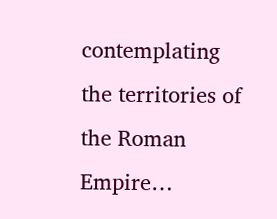contemplating the territories of the Roman Empire…